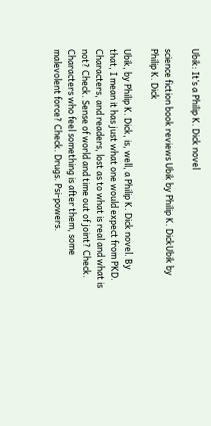Ubik: It’s a Philip K. Dick novel

science fiction book reviews Ubik by Philip K. DickUbik by Philip K. Dick

Ubik, by Philip K. Dick, is, well, a Philip K. Dick novel. By that, I mean it has just what one would expect from PKD. Characters, and readers, lost as to what is real and what is not? Check. Sense of world and time out of joint? Check. Characters who feel something is after them, some malevolent force? Check. Drugs. Psi-powers.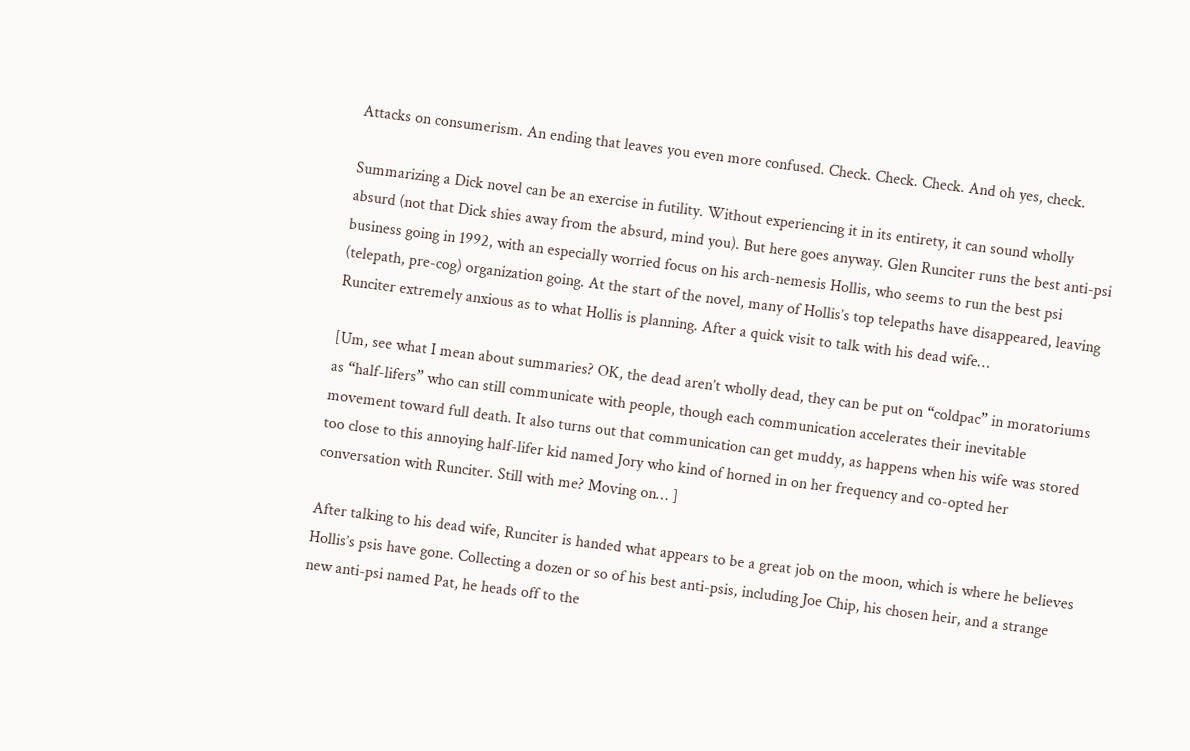Attacks on consumerism. An ending that leaves you even more confused. Check. Check. Check. And oh yes, check.

Summarizing a Dick novel can be an exercise in futility. Without experiencing it in its entirety, it can sound wholly absurd (not that Dick shies away from the absurd, mind you). But here goes anyway. Glen Runciter runs the best anti-psi business going in 1992, with an especially worried focus on his arch-nemesis Hollis, who seems to run the best psi (telepath, pre-cog) organization going. At the start of the novel, many of Hollis’s top telepaths have disappeared, leaving Runciter extremely anxious as to what Hollis is planning. After a quick visit to talk with his dead wife…

[Um, see what I mean about summaries? OK, the dead aren’t wholly dead, they can be put on “coldpac” in moratoriums as “half-lifers” who can still communicate with people, though each communication accelerates their inevitable movement toward full death. It also turns out that communication can get muddy, as happens when his wife was stored too close to this annoying half-lifer kid named Jory who kind of horned in on her frequency and co-opted her conversation with Runciter. Still with me? Moving on… ]

After talking to his dead wife, Runciter is handed what appears to be a great job on the moon, which is where he believes Hollis’s psis have gone. Collecting a dozen or so of his best anti-psis, including Joe Chip, his chosen heir, and a strange new anti-psi named Pat, he heads off to the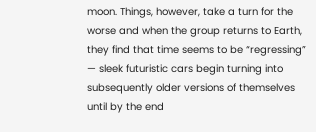moon. Things, however, take a turn for the worse and when the group returns to Earth, they find that time seems to be “regressing” — sleek futuristic cars begin turning into subsequently older versions of themselves until by the end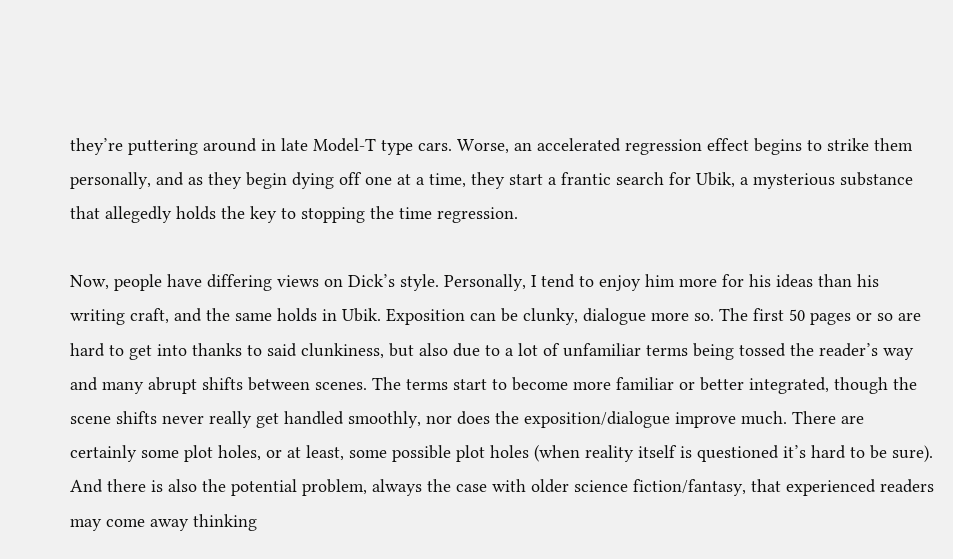they’re puttering around in late Model-T type cars. Worse, an accelerated regression effect begins to strike them personally, and as they begin dying off one at a time, they start a frantic search for Ubik, a mysterious substance that allegedly holds the key to stopping the time regression.

Now, people have differing views on Dick’s style. Personally, I tend to enjoy him more for his ideas than his writing craft, and the same holds in Ubik. Exposition can be clunky, dialogue more so. The first 50 pages or so are hard to get into thanks to said clunkiness, but also due to a lot of unfamiliar terms being tossed the reader’s way and many abrupt shifts between scenes. The terms start to become more familiar or better integrated, though the scene shifts never really get handled smoothly, nor does the exposition/dialogue improve much. There are certainly some plot holes, or at least, some possible plot holes (when reality itself is questioned it’s hard to be sure). And there is also the potential problem, always the case with older science fiction/fantasy, that experienced readers may come away thinking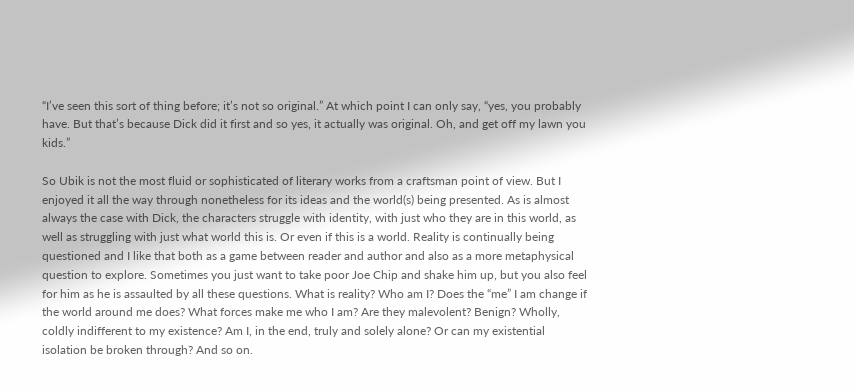“I’ve seen this sort of thing before; it’s not so original.” At which point I can only say, “yes, you probably have. But that’s because Dick did it first and so yes, it actually was original. Oh, and get off my lawn you kids.”

So Ubik is not the most fluid or sophisticated of literary works from a craftsman point of view. But I enjoyed it all the way through nonetheless for its ideas and the world(s) being presented. As is almost always the case with Dick, the characters struggle with identity, with just who they are in this world, as well as struggling with just what world this is. Or even if this is a world. Reality is continually being questioned and I like that both as a game between reader and author and also as a more metaphysical question to explore. Sometimes you just want to take poor Joe Chip and shake him up, but you also feel for him as he is assaulted by all these questions. What is reality? Who am I? Does the “me” I am change if the world around me does? What forces make me who I am? Are they malevolent? Benign? Wholly, coldly indifferent to my existence? Am I, in the end, truly and solely alone? Or can my existential isolation be broken through? And so on.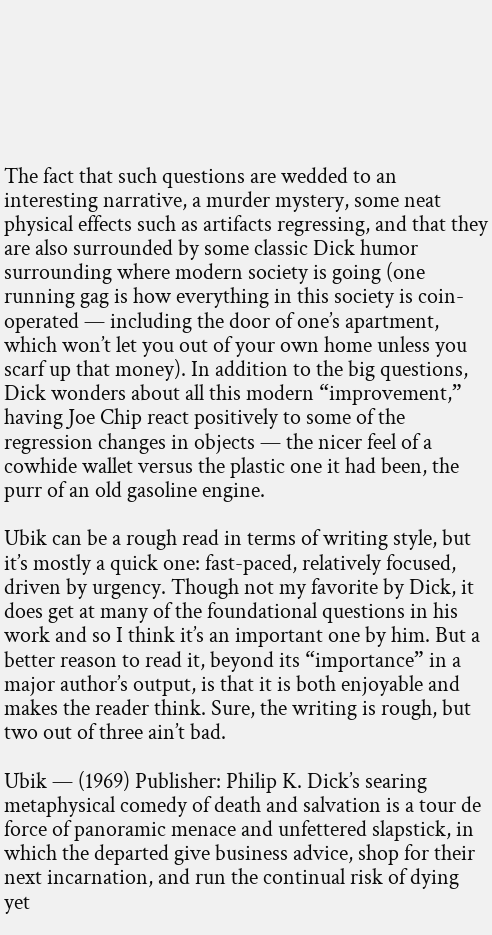The fact that such questions are wedded to an interesting narrative, a murder mystery, some neat physical effects such as artifacts regressing, and that they are also surrounded by some classic Dick humor surrounding where modern society is going (one running gag is how everything in this society is coin-operated — including the door of one’s apartment, which won’t let you out of your own home unless you scarf up that money). In addition to the big questions, Dick wonders about all this modern “improvement,” having Joe Chip react positively to some of the regression changes in objects — the nicer feel of a cowhide wallet versus the plastic one it had been, the purr of an old gasoline engine.

Ubik can be a rough read in terms of writing style, but it’s mostly a quick one: fast-paced, relatively focused, driven by urgency. Though not my favorite by Dick, it does get at many of the foundational questions in his work and so I think it’s an important one by him. But a better reason to read it, beyond its “importance” in a major author’s output, is that it is both enjoyable and makes the reader think. Sure, the writing is rough, but two out of three ain’t bad.

Ubik — (1969) Publisher: Philip K. Dick’s searing metaphysical comedy of death and salvation is a tour de force of panoramic menace and unfettered slapstick, in which the departed give business advice, shop for their next incarnation, and run the continual risk of dying yet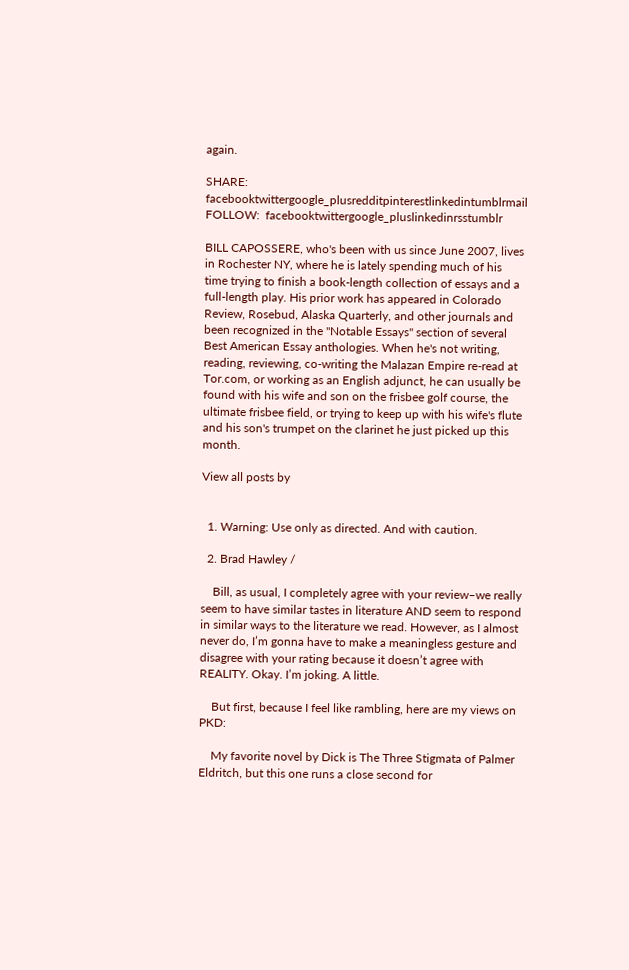again.

SHARE:  facebooktwittergoogle_plusredditpinterestlinkedintumblrmail  FOLLOW:  facebooktwittergoogle_pluslinkedinrsstumblr

BILL CAPOSSERE, who's been with us since June 2007, lives in Rochester NY, where he is lately spending much of his time trying to finish a book-length collection of essays and a full-length play. His prior work has appeared in Colorado Review, Rosebud, Alaska Quarterly, and other journals and been recognized in the "Notable Essays" section of several Best American Essay anthologies. When he's not writing, reading, reviewing, co-writing the Malazan Empire re-read at Tor.com, or working as an English adjunct, he can usually be found with his wife and son on the frisbee golf course, the ultimate frisbee field, or trying to keep up with his wife's flute and his son's trumpet on the clarinet he just picked up this month.

View all posts by


  1. Warning: Use only as directed. And with caution.

  2. Brad Hawley /

    Bill, as usual, I completely agree with your review–we really seem to have similar tastes in literature AND seem to respond in similar ways to the literature we read. However, as I almost never do, I’m gonna have to make a meaningless gesture and disagree with your rating because it doesn’t agree with REALITY. Okay. I’m joking. A little.

    But first, because I feel like rambling, here are my views on PKD:

    My favorite novel by Dick is The Three Stigmata of Palmer Eldritch, but this one runs a close second for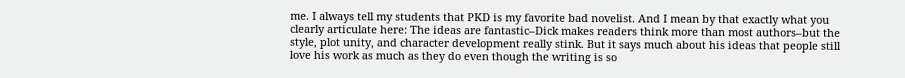me. I always tell my students that PKD is my favorite bad novelist. And I mean by that exactly what you clearly articulate here: The ideas are fantastic–Dick makes readers think more than most authors–but the style, plot unity, and character development really stink. But it says much about his ideas that people still love his work as much as they do even though the writing is so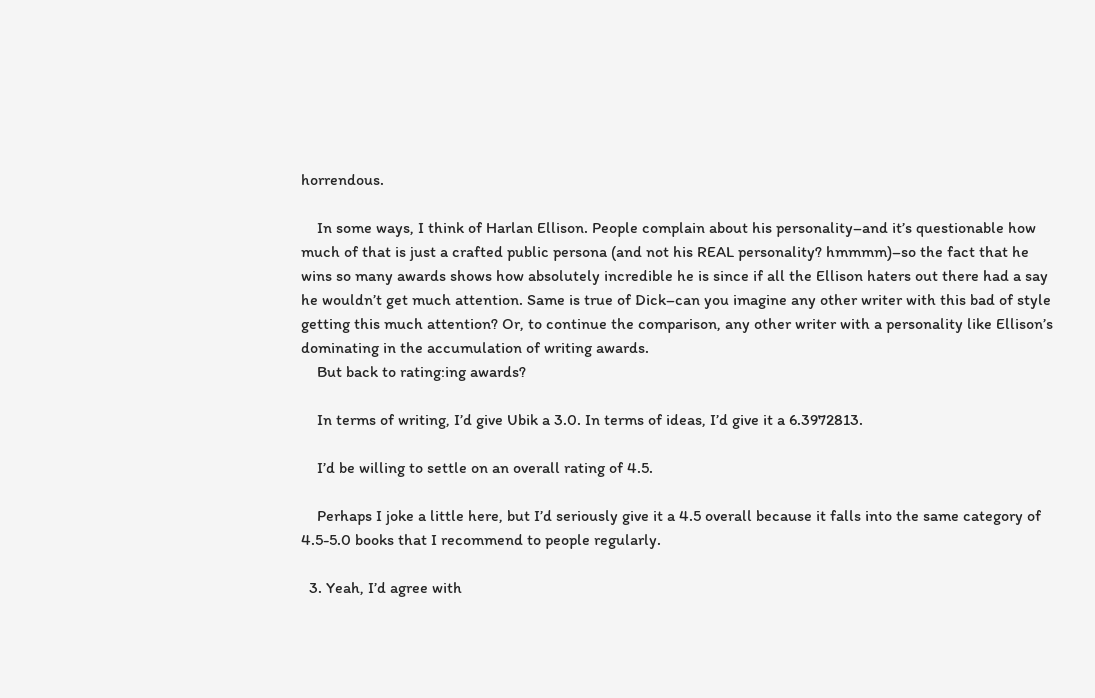horrendous.

    In some ways, I think of Harlan Ellison. People complain about his personality–and it’s questionable how much of that is just a crafted public persona (and not his REAL personality? hmmmm)–so the fact that he wins so many awards shows how absolutely incredible he is since if all the Ellison haters out there had a say he wouldn’t get much attention. Same is true of Dick–can you imagine any other writer with this bad of style getting this much attention? Or, to continue the comparison, any other writer with a personality like Ellison’s dominating in the accumulation of writing awards.
    But back to rating:ing awards?

    In terms of writing, I’d give Ubik a 3.0. In terms of ideas, I’d give it a 6.3972813.

    I’d be willing to settle on an overall rating of 4.5.

    Perhaps I joke a little here, but I’d seriously give it a 4.5 overall because it falls into the same category of 4.5-5.0 books that I recommend to people regularly.

  3. Yeah, I’d agree with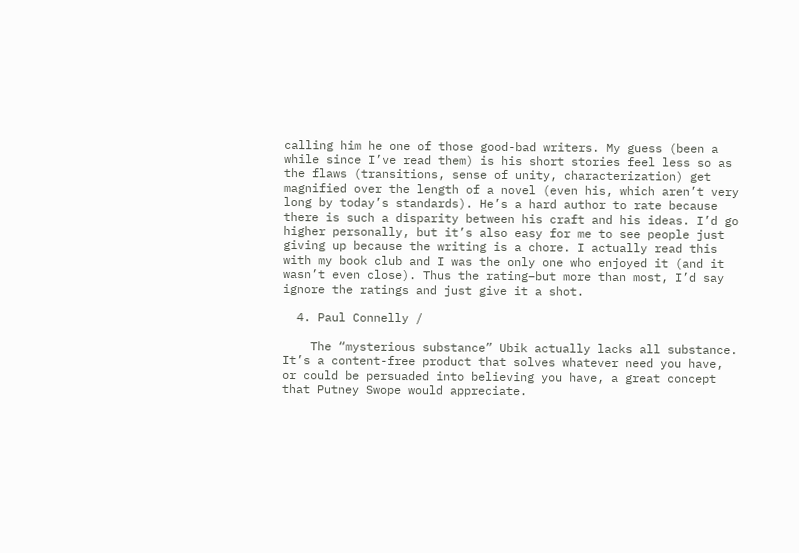calling him he one of those good-bad writers. My guess (been a while since I’ve read them) is his short stories feel less so as the flaws (transitions, sense of unity, characterization) get magnified over the length of a novel (even his, which aren’t very long by today’s standards). He’s a hard author to rate because there is such a disparity between his craft and his ideas. I’d go higher personally, but it’s also easy for me to see people just giving up because the writing is a chore. I actually read this with my book club and I was the only one who enjoyed it (and it wasn’t even close). Thus the rating–but more than most, I’d say ignore the ratings and just give it a shot.

  4. Paul Connelly /

    The “mysterious substance” Ubik actually lacks all substance. It’s a content-free product that solves whatever need you have, or could be persuaded into believing you have, a great concept that Putney Swope would appreciate.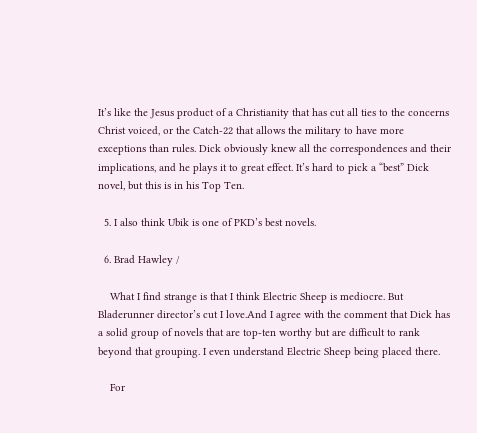It’s like the Jesus product of a Christianity that has cut all ties to the concerns Christ voiced, or the Catch-22 that allows the military to have more exceptions than rules. Dick obviously knew all the correspondences and their implications, and he plays it to great effect. It’s hard to pick a “best” Dick novel, but this is in his Top Ten.

  5. I also think Ubik is one of PKD’s best novels.

  6. Brad Hawley /

    What I find strange is that I think Electric Sheep is mediocre. But Bladerunner director’s cut I love.And I agree with the comment that Dick has a solid group of novels that are top-ten worthy but are difficult to rank beyond that grouping. I even understand Electric Sheep being placed there.

    For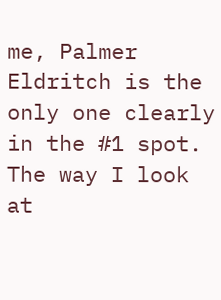me, Palmer Eldritch is the only one clearly in the #1 spot. The way I look at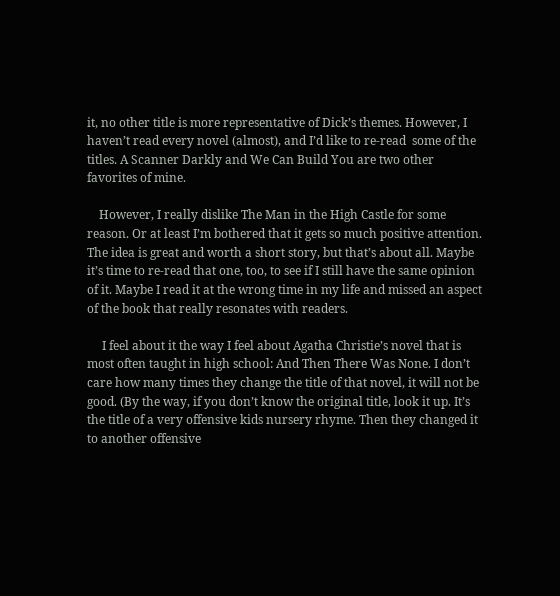it, no other title is more representative of Dick’s themes. However, I haven’t read every novel (almost), and I’d like to re-read  some of the titles. A Scanner Darkly and We Can Build You are two other favorites of mine.

    However, I really dislike The Man in the High Castle for some reason. Or at least I’m bothered that it gets so much positive attention. The idea is great and worth a short story, but that’s about all. Maybe it’s time to re-read that one, too, to see if I still have the same opinion of it. Maybe I read it at the wrong time in my life and missed an aspect of the book that really resonates with readers.

     I feel about it the way I feel about Agatha Christie’s novel that is most often taught in high school: And Then There Was None. I don’t care how many times they change the title of that novel, it will not be good. (By the way, if you don’t know the original title, look it up. It’s the title of a very offensive kids nursery rhyme. Then they changed it to another offensive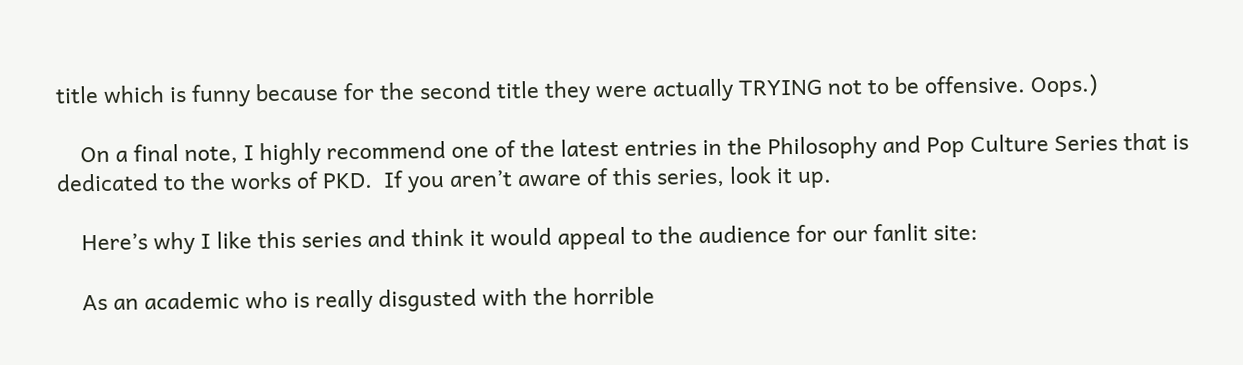title which is funny because for the second title they were actually TRYING not to be offensive. Oops.)

    On a final note, I highly recommend one of the latest entries in the Philosophy and Pop Culture Series that is dedicated to the works of PKD.  If you aren’t aware of this series, look it up.

    Here’s why I like this series and think it would appeal to the audience for our fanlit site:

    As an academic who is really disgusted with the horrible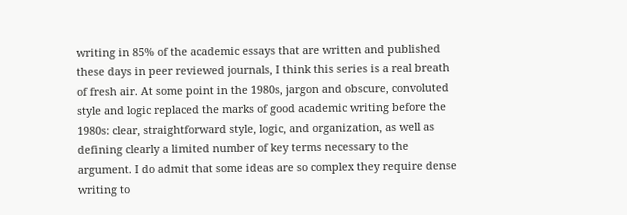writing in 85% of the academic essays that are written and published these days in peer reviewed journals, I think this series is a real breath of fresh air. At some point in the 1980s, jargon and obscure, convoluted style and logic replaced the marks of good academic writing before the 1980s: clear, straightforward style, logic, and organization, as well as defining clearly a limited number of key terms necessary to the argument. I do admit that some ideas are so complex they require dense writing to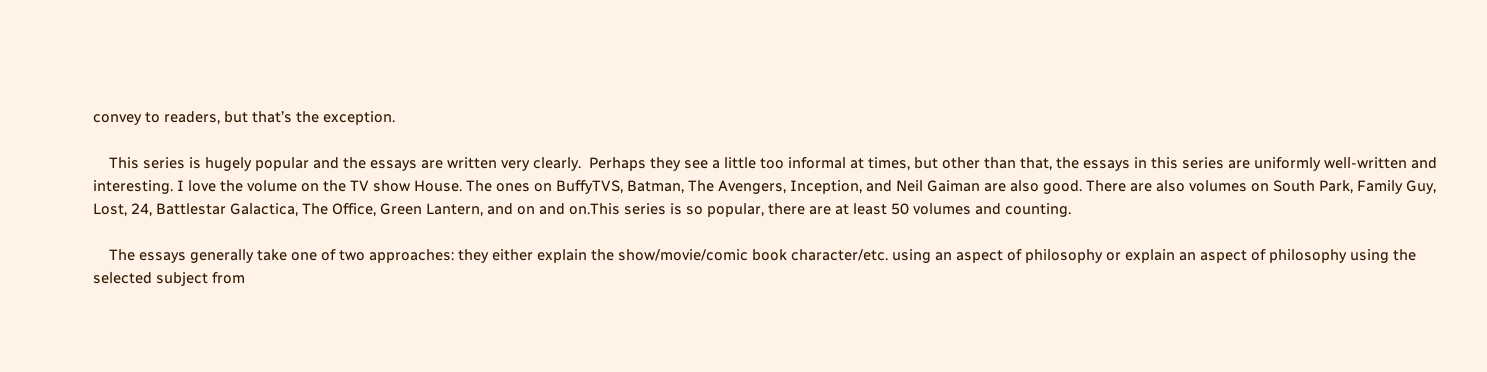convey to readers, but that’s the exception.

    This series is hugely popular and the essays are written very clearly.  Perhaps they see a little too informal at times, but other than that, the essays in this series are uniformly well-written and interesting. I love the volume on the TV show House. The ones on BuffyTVS, Batman, The Avengers, Inception, and Neil Gaiman are also good. There are also volumes on South Park, Family Guy, Lost, 24, Battlestar Galactica, The Office, Green Lantern, and on and on.This series is so popular, there are at least 50 volumes and counting.

    The essays generally take one of two approaches: they either explain the show/movie/comic book character/etc. using an aspect of philosophy or explain an aspect of philosophy using the selected subject from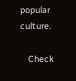popular culture.

    Check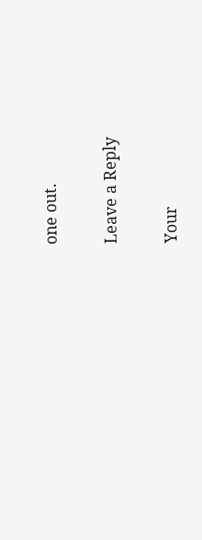one out.

Leave a Reply

Your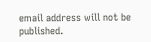email address will not be published.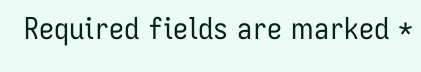Required fields are marked *